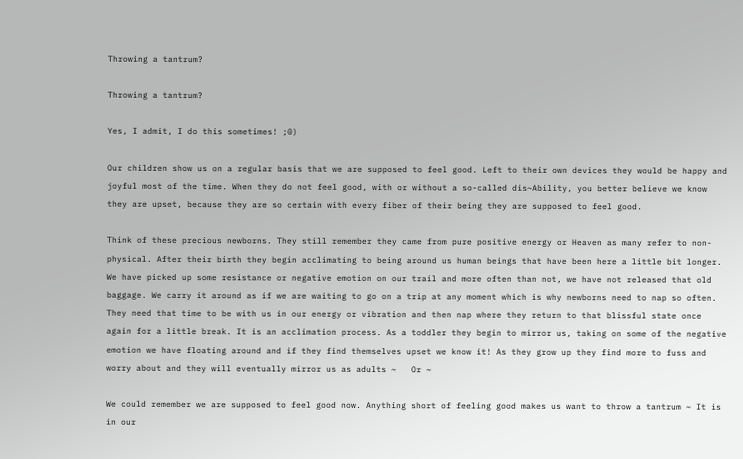Throwing a tantrum?

Throwing a tantrum?

Yes, I admit, I do this sometimes! ;0)

Our children show us on a regular basis that we are supposed to feel good. Left to their own devices they would be happy and joyful most of the time. When they do not feel good, with or without a so-called dis~Ability, you better believe we know they are upset, because they are so certain with every fiber of their being they are supposed to feel good.

Think of these precious newborns. They still remember they came from pure positive energy or Heaven as many refer to non-physical. After their birth they begin acclimating to being around us human beings that have been here a little bit longer. We have picked up some resistance or negative emotion on our trail and more often than not, we have not released that old baggage. We carry it around as if we are waiting to go on a trip at any moment which is why newborns need to nap so often. They need that time to be with us in our energy or vibration and then nap where they return to that blissful state once again for a little break. It is an acclimation process. As a toddler they begin to mirror us, taking on some of the negative emotion we have floating around and if they find themselves upset we know it! As they grow up they find more to fuss and worry about and they will eventually mirror us as adults ~   Or ~

We could remember we are supposed to feel good now. Anything short of feeling good makes us want to throw a tantrum ~ It is in our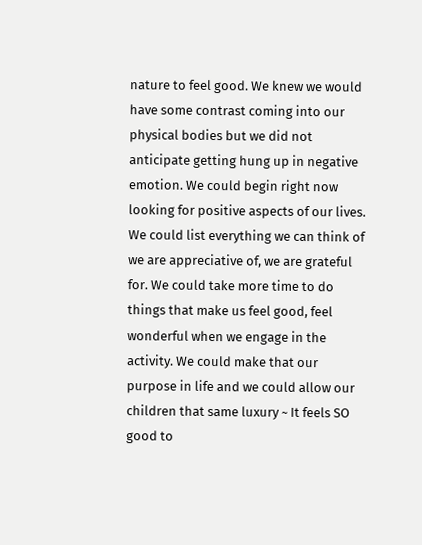nature to feel good. We knew we would have some contrast coming into our physical bodies but we did not anticipate getting hung up in negative emotion. We could begin right now looking for positive aspects of our lives. We could list everything we can think of we are appreciative of, we are grateful for. We could take more time to do things that make us feel good, feel wonderful when we engage in the activity. We could make that our purpose in life and we could allow our children that same luxury ~ It feels SO good to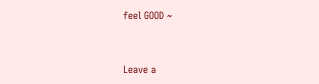feel GOOD ~


Leave a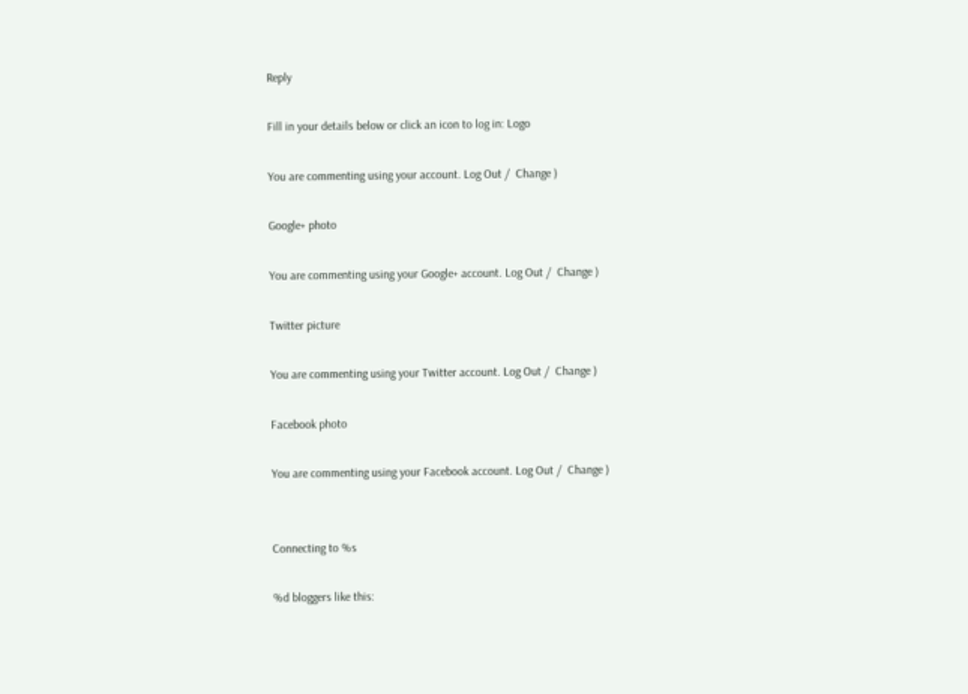Reply

Fill in your details below or click an icon to log in: Logo

You are commenting using your account. Log Out /  Change )

Google+ photo

You are commenting using your Google+ account. Log Out /  Change )

Twitter picture

You are commenting using your Twitter account. Log Out /  Change )

Facebook photo

You are commenting using your Facebook account. Log Out /  Change )


Connecting to %s

%d bloggers like this: